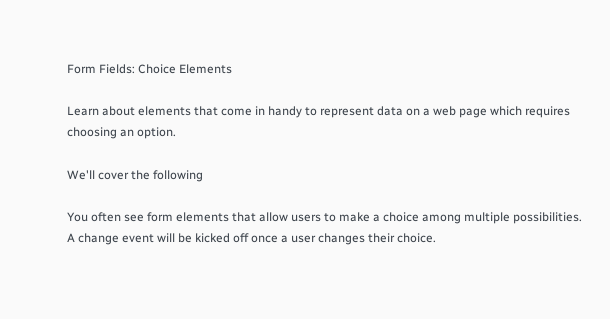Form Fields: Choice Elements

Learn about elements that come in handy to represent data on a web page which requires choosing an option.

We'll cover the following

You often see form elements that allow users to make a choice among multiple possibilities. A change event will be kicked off once a user changes their choice.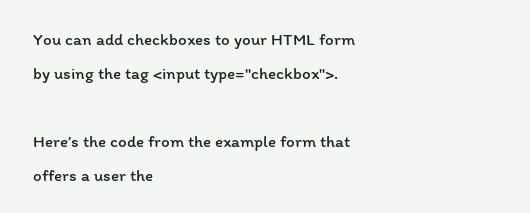You can add checkboxes to your HTML form by using the tag <input type="checkbox">.

Here’s the code from the example form that offers a user the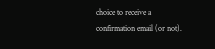choice to receive a confirmation email (or not).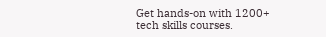Get hands-on with 1200+ tech skills courses.